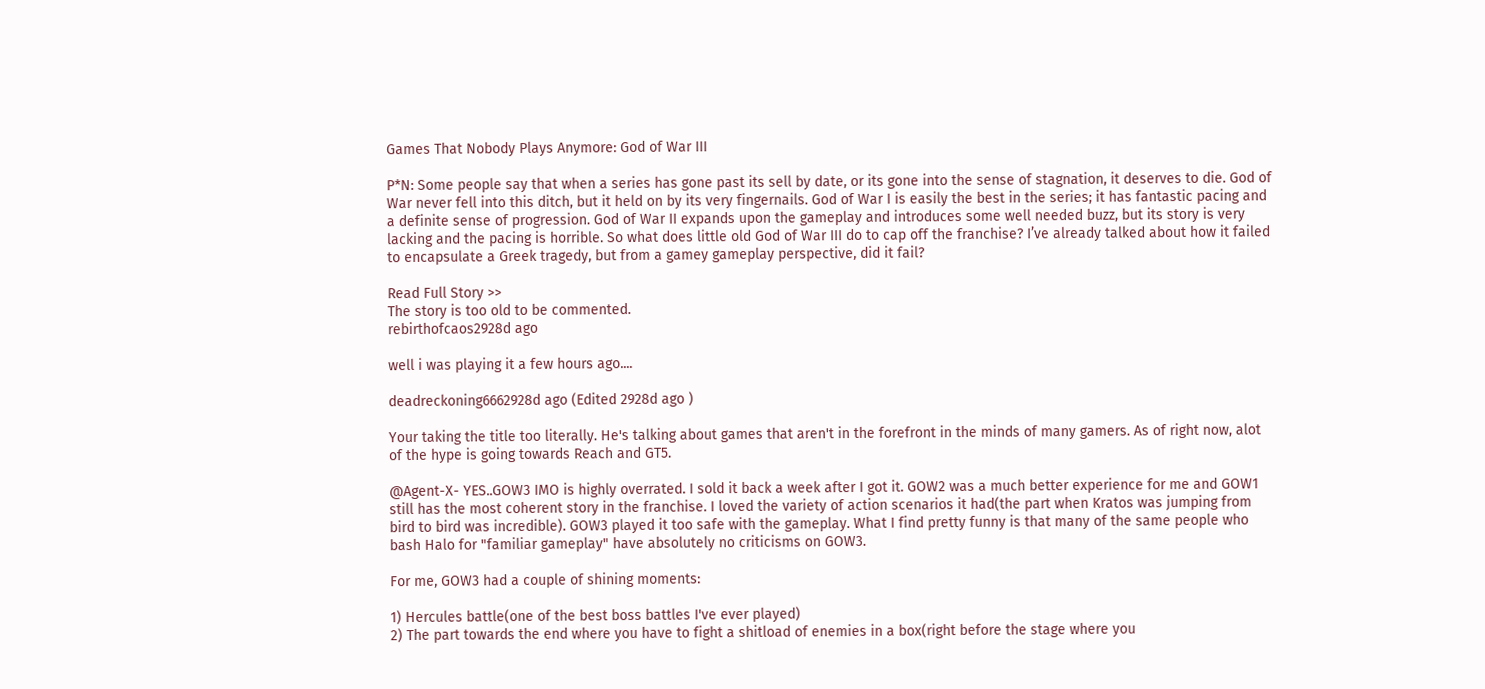Games That Nobody Plays Anymore: God of War III

P*N: Some people say that when a series has gone past its sell by date, or its gone into the sense of stagnation, it deserves to die. God of War never fell into this ditch, but it held on by its very fingernails. God of War I is easily the best in the series; it has fantastic pacing and a definite sense of progression. God of War II expands upon the gameplay and introduces some well needed buzz, but its story is very lacking and the pacing is horrible. So what does little old God of War III do to cap off the franchise? I’ve already talked about how it failed to encapsulate a Greek tragedy, but from a gamey gameplay perspective, did it fail?

Read Full Story >>
The story is too old to be commented.
rebirthofcaos2928d ago

well i was playing it a few hours ago....

deadreckoning6662928d ago (Edited 2928d ago )

Your taking the title too literally. He's talking about games that aren't in the forefront in the minds of many gamers. As of right now, alot of the hype is going towards Reach and GT5.

@Agent-X- YES..GOW3 IMO is highly overrated. I sold it back a week after I got it. GOW2 was a much better experience for me and GOW1 still has the most coherent story in the franchise. I loved the variety of action scenarios it had(the part when Kratos was jumping from bird to bird was incredible). GOW3 played it too safe with the gameplay. What I find pretty funny is that many of the same people who bash Halo for "familiar gameplay" have absolutely no criticisms on GOW3.

For me, GOW3 had a couple of shining moments:

1) Hercules battle(one of the best boss battles I've ever played)
2) The part towards the end where you have to fight a shitload of enemies in a box(right before the stage where you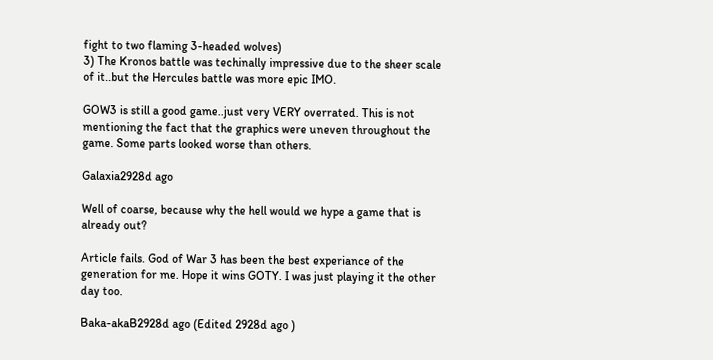fight to two flaming 3-headed wolves)
3) The Kronos battle was techinally impressive due to the sheer scale of it..but the Hercules battle was more epic IMO.

GOW3 is still a good game..just very VERY overrated. This is not mentioning the fact that the graphics were uneven throughout the game. Some parts looked worse than others.

Galaxia2928d ago

Well of coarse, because why the hell would we hype a game that is already out?

Article fails. God of War 3 has been the best experiance of the generation for me. Hope it wins GOTY. I was just playing it the other day too.

Baka-akaB2928d ago (Edited 2928d ago )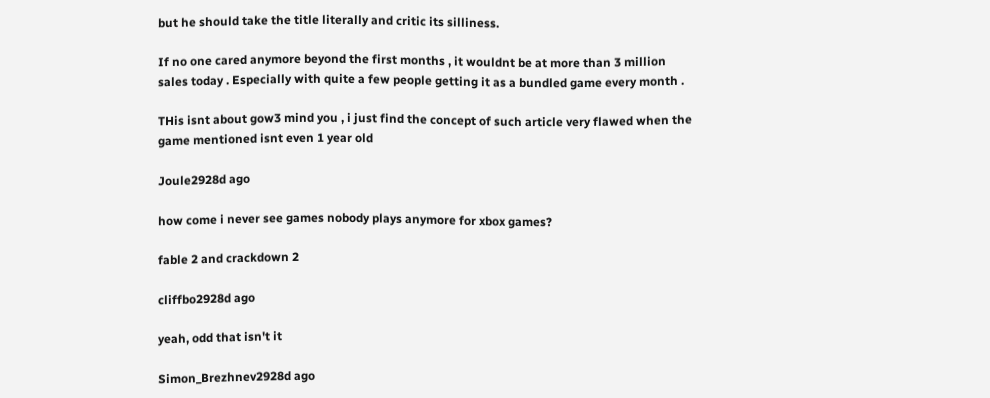but he should take the title literally and critic its silliness.

If no one cared anymore beyond the first months , it wouldnt be at more than 3 million sales today . Especially with quite a few people getting it as a bundled game every month .

THis isnt about gow3 mind you , i just find the concept of such article very flawed when the game mentioned isnt even 1 year old

Joule2928d ago

how come i never see games nobody plays anymore for xbox games?

fable 2 and crackdown 2

cliffbo2928d ago

yeah, odd that isn't it

Simon_Brezhnev2928d ago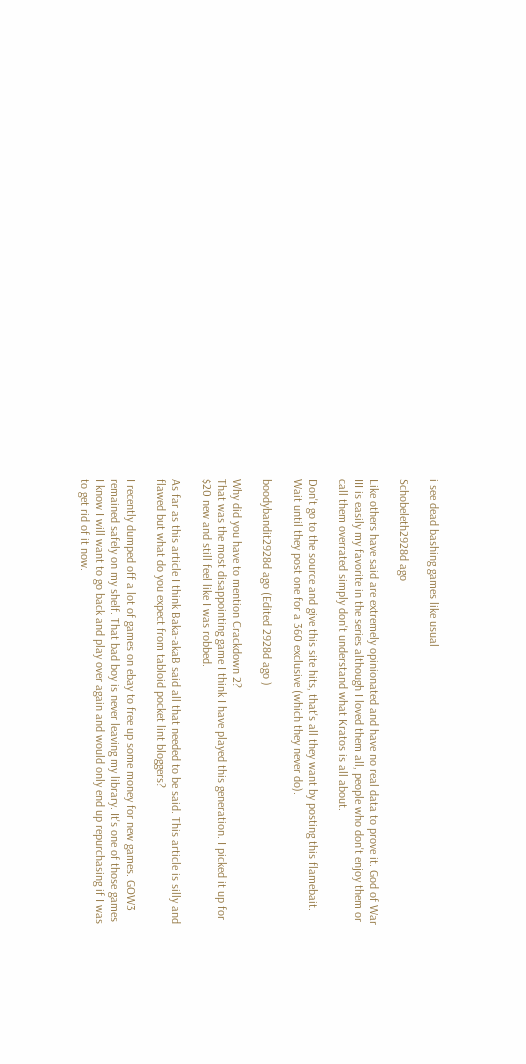i see dead bashing games like usual

Schobeleth2928d ago

Like others have said are extremely opinionated and have no real data to prove it. God of War III is easily my favorite in the series although I loved them all, people who don't enjoy them or call them overrated simply don't understand what Kratos is all about.

Don't go to the source and give this site hits, that's all they want by posting this flamebait. Wait until they post one for a 360 exclusive (which they never do).

boodybandit2928d ago (Edited 2928d ago )

Why did you have to mention Crackdown 2?
That was the most disappointing game I think I have played this generation. I picked it up for $20 new and still feel like I was robbed.

As far as this article I think Baka-akaB said all that needed to be said. This article is silly and flawed but what do you expect from tabloid pocket lint bloggers?

I recently dumped off a lot of games on ebay to free up some money for new games. GOW3 remained safely on my shelf. That bad boy is never leaving my library. It's one of those games I know I will want to go back and play over again and would only end up repurchasing if I was to get rid of it now.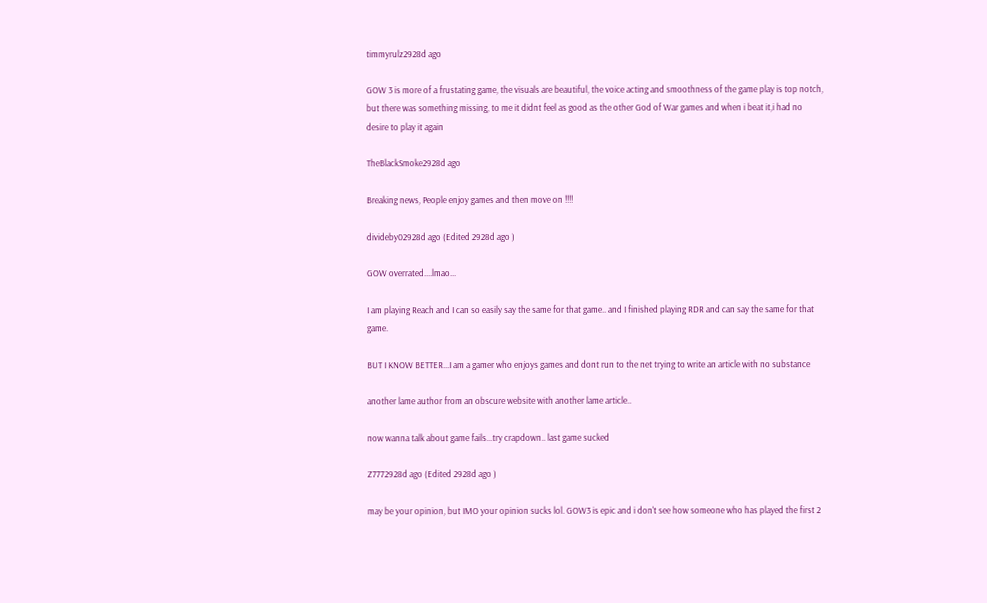timmyrulz2928d ago

GOW 3 is more of a frustating game, the visuals are beautiful, the voice acting and smoothness of the game play is top notch, but there was something missing, to me it didnt feel as good as the other God of War games and when i beat it,i had no desire to play it again

TheBlackSmoke2928d ago

Breaking news, People enjoy games and then move on !!!!

divideby02928d ago (Edited 2928d ago )

GOW overrated....lmao...

I am playing Reach and I can so easily say the same for that game.. and I finished playing RDR and can say the same for that game.

BUT I KNOW BETTER...I am a gamer who enjoys games and dont run to the net trying to write an article with no substance

another lame author from an obscure website with another lame article..

now wanna talk about game fails...try crapdown.. last game sucked

Z7772928d ago (Edited 2928d ago )

may be your opinion, but IMO your opinion sucks lol. GOW3 is epic and i don't see how someone who has played the first 2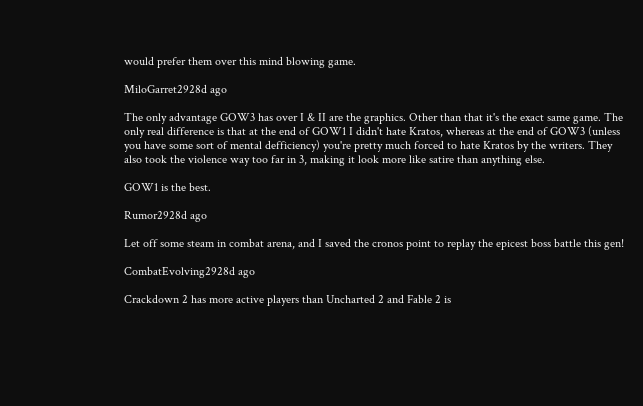would prefer them over this mind blowing game.

MiloGarret2928d ago

The only advantage GOW3 has over I & II are the graphics. Other than that it's the exact same game. The only real difference is that at the end of GOW1 I didn't hate Kratos, whereas at the end of GOW3 (unless you have some sort of mental defficiency) you're pretty much forced to hate Kratos by the writers. They also took the violence way too far in 3, making it look more like satire than anything else.

GOW1 is the best.

Rumor2928d ago

Let off some steam in combat arena, and I saved the cronos point to replay the epicest boss battle this gen!

CombatEvolving2928d ago

Crackdown 2 has more active players than Uncharted 2 and Fable 2 is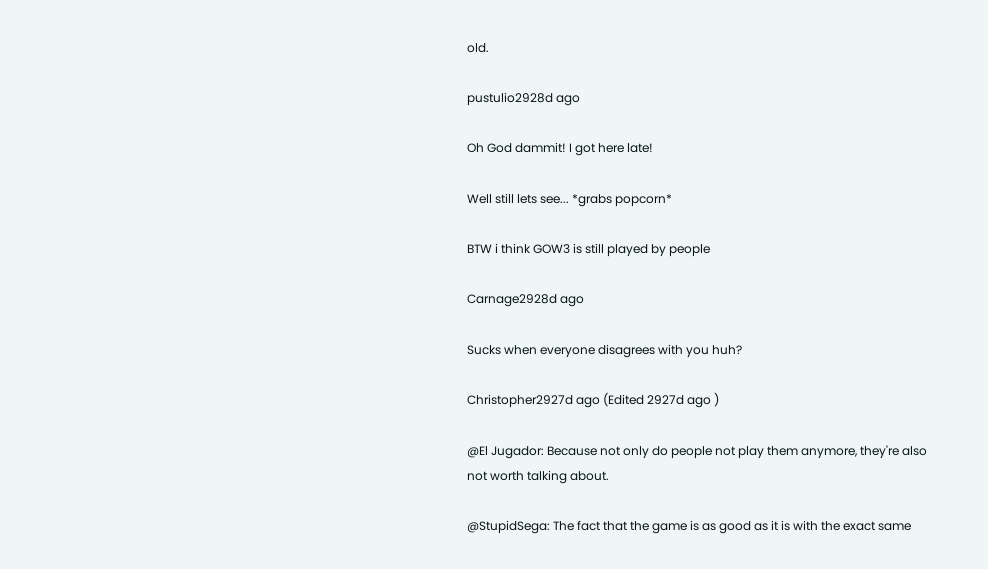old.

pustulio2928d ago

Oh God dammit! I got here late!

Well still lets see... *grabs popcorn*

BTW i think GOW3 is still played by people

Carnage2928d ago

Sucks when everyone disagrees with you huh?

Christopher2927d ago (Edited 2927d ago )

@El Jugador: Because not only do people not play them anymore, they're also not worth talking about.

@StupidSega: The fact that the game is as good as it is with the exact same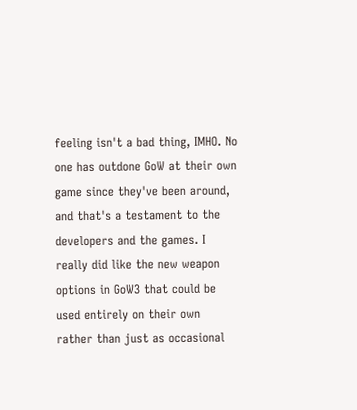feeling isn't a bad thing, IMHO. No one has outdone GoW at their own game since they've been around, and that's a testament to the developers and the games. I really did like the new weapon options in GoW3 that could be used entirely on their own rather than just as occasional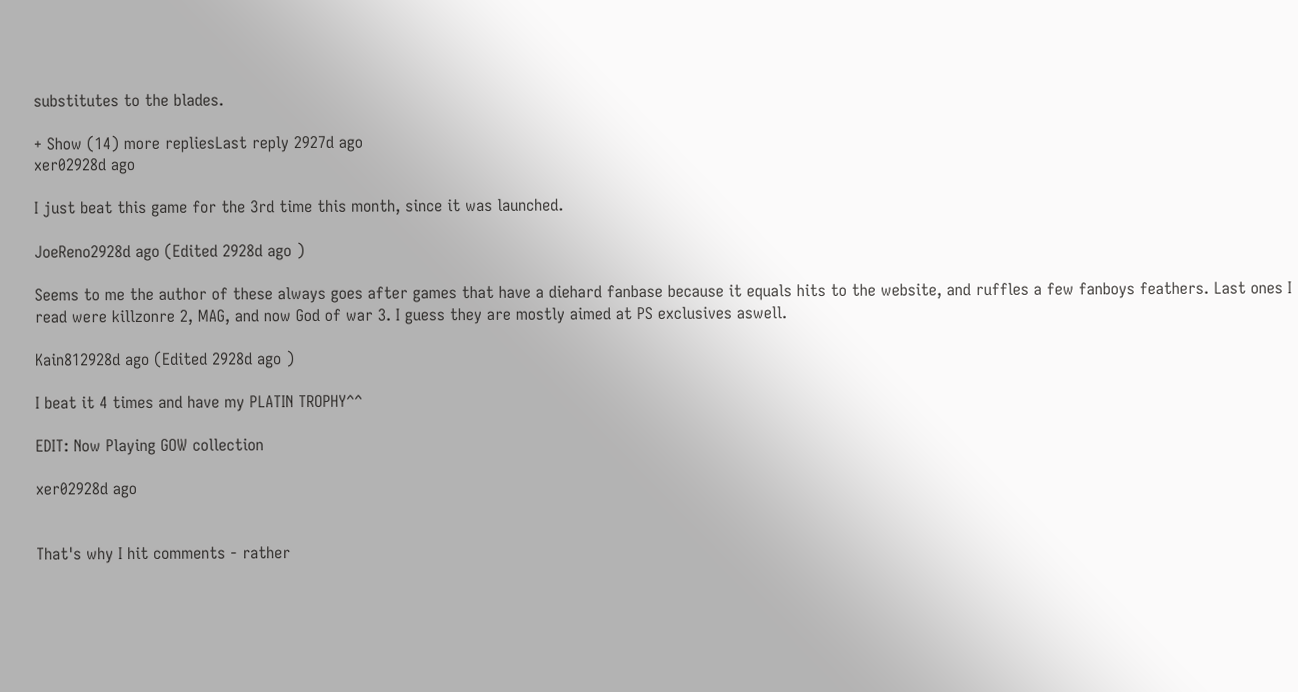substitutes to the blades.

+ Show (14) more repliesLast reply 2927d ago
xer02928d ago

I just beat this game for the 3rd time this month, since it was launched.

JoeReno2928d ago (Edited 2928d ago )

Seems to me the author of these always goes after games that have a diehard fanbase because it equals hits to the website, and ruffles a few fanboys feathers. Last ones I read were killzonre 2, MAG, and now God of war 3. I guess they are mostly aimed at PS exclusives aswell.

Kain812928d ago (Edited 2928d ago )

I beat it 4 times and have my PLATIN TROPHY^^

EDIT: Now Playing GOW collection

xer02928d ago


That's why I hit comments - rather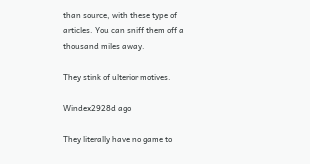than source, with these type of articles. You can sniff them off a thousand miles away.

They stink of ulterior motives.

Windex2928d ago

They literally have no game to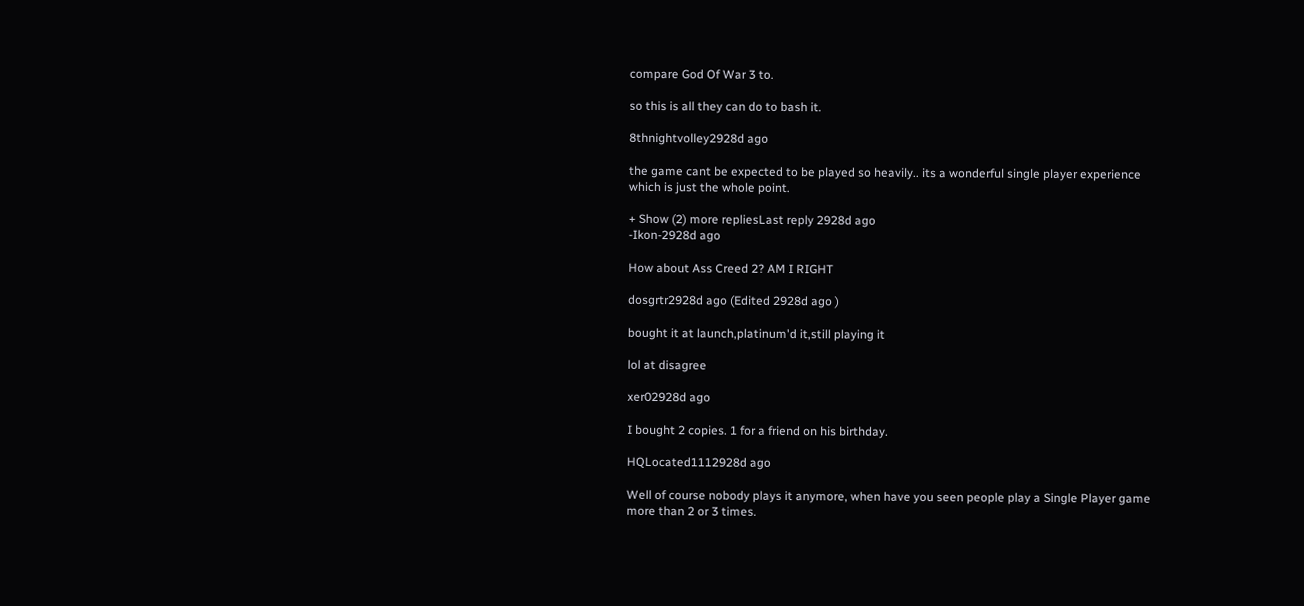compare God Of War 3 to.

so this is all they can do to bash it.

8thnightvolley2928d ago

the game cant be expected to be played so heavily.. its a wonderful single player experience which is just the whole point.

+ Show (2) more repliesLast reply 2928d ago
-Ikon-2928d ago

How about Ass Creed 2? AM I RIGHT

dosgrtr2928d ago (Edited 2928d ago )

bought it at launch,platinum'd it,still playing it

lol at disagree

xer02928d ago

I bought 2 copies. 1 for a friend on his birthday.

HQLocated1112928d ago

Well of course nobody plays it anymore, when have you seen people play a Single Player game more than 2 or 3 times.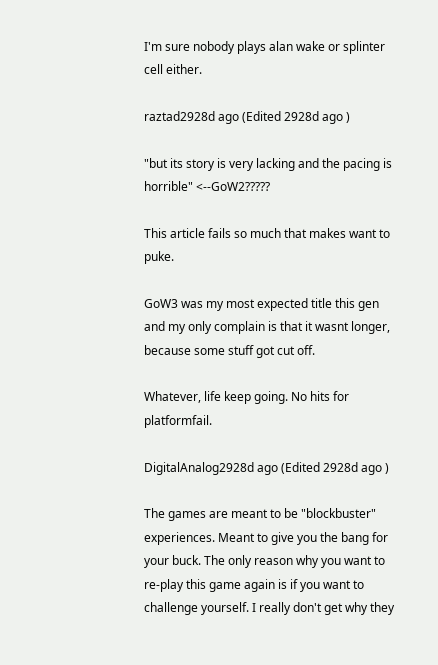I'm sure nobody plays alan wake or splinter cell either.

raztad2928d ago (Edited 2928d ago )

"but its story is very lacking and the pacing is horrible" <--GoW2?????

This article fails so much that makes want to puke.

GoW3 was my most expected title this gen and my only complain is that it wasnt longer, because some stuff got cut off.

Whatever, life keep going. No hits for platformfail.

DigitalAnalog2928d ago (Edited 2928d ago )

The games are meant to be "blockbuster" experiences. Meant to give you the bang for your buck. The only reason why you want to re-play this game again is if you want to challenge yourself. I really don't get why they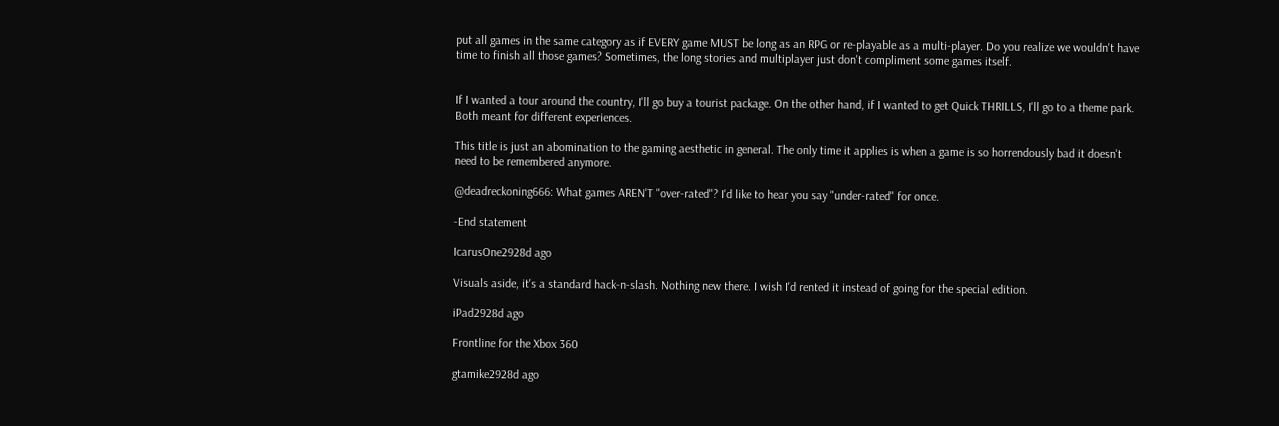put all games in the same category as if EVERY game MUST be long as an RPG or re-playable as a multi-player. Do you realize we wouldn't have time to finish all those games? Sometimes, the long stories and multiplayer just don't compliment some games itself.


If I wanted a tour around the country, I'll go buy a tourist package. On the other hand, if I wanted to get Quick THRILLS, I'll go to a theme park. Both meant for different experiences.

This title is just an abomination to the gaming aesthetic in general. The only time it applies is when a game is so horrendously bad it doesn't need to be remembered anymore.

@deadreckoning666: What games AREN'T "over-rated"? I'd like to hear you say "under-rated" for once.

-End statement

IcarusOne2928d ago

Visuals aside, it's a standard hack-n-slash. Nothing new there. I wish I'd rented it instead of going for the special edition.

iPad2928d ago

Frontline for the Xbox 360

gtamike2928d ago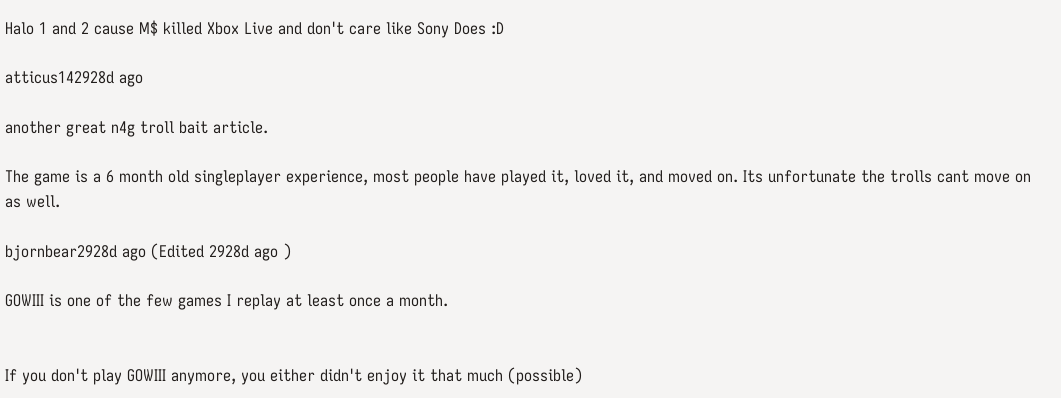Halo 1 and 2 cause M$ killed Xbox Live and don't care like Sony Does :D

atticus142928d ago

another great n4g troll bait article.

The game is a 6 month old singleplayer experience, most people have played it, loved it, and moved on. Its unfortunate the trolls cant move on as well.

bjornbear2928d ago (Edited 2928d ago )

GOWIII is one of the few games I replay at least once a month.


If you don't play GOWIII anymore, you either didn't enjoy it that much (possible)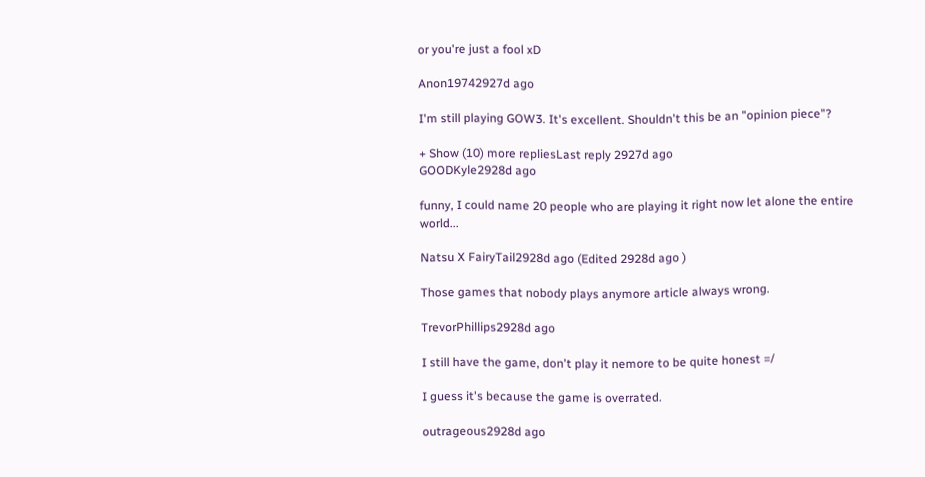or you're just a fool xD

Anon19742927d ago

I'm still playing GOW3. It's excellent. Shouldn't this be an "opinion piece"?

+ Show (10) more repliesLast reply 2927d ago
GOODKyle2928d ago

funny, I could name 20 people who are playing it right now let alone the entire world...

Natsu X FairyTail2928d ago (Edited 2928d ago )

Those games that nobody plays anymore article always wrong.

TrevorPhillips2928d ago

I still have the game, don't play it nemore to be quite honest =/

I guess it's because the game is overrated.

outrageous2928d ago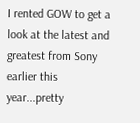I rented GOW to get a look at the latest and greatest from Sony earlier this year...pretty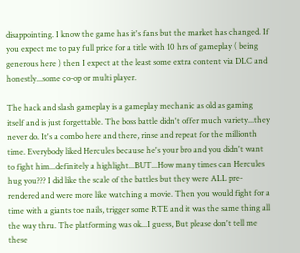disappointing. I know the game has it's fans but the market has changed. If you expect me to pay full price for a title with 10 hrs of gameplay ( being generous here ) then I expect at the least some extra content via DLC and honestly...some co-op or multi player.

The hack and slash gameplay is a gameplay mechanic as old as gaming itself and is just forgettable. The boss battle didn't offer much variety...they never do. It's a combo here and there, rinse and repeat for the millionth time. Everybody liked Hercules because he's your bro and you didn't want to fight him...definitely a highlight...BUT...How many times can Hercules hug you??? I did like the scale of the battles but they were ALL pre-rendered and were more like watching a movie. Then you would fight for a time with a giants toe nails, trigger some RTE and it was the same thing all the way thru. The platforming was ok...I guess, But please don't tell me these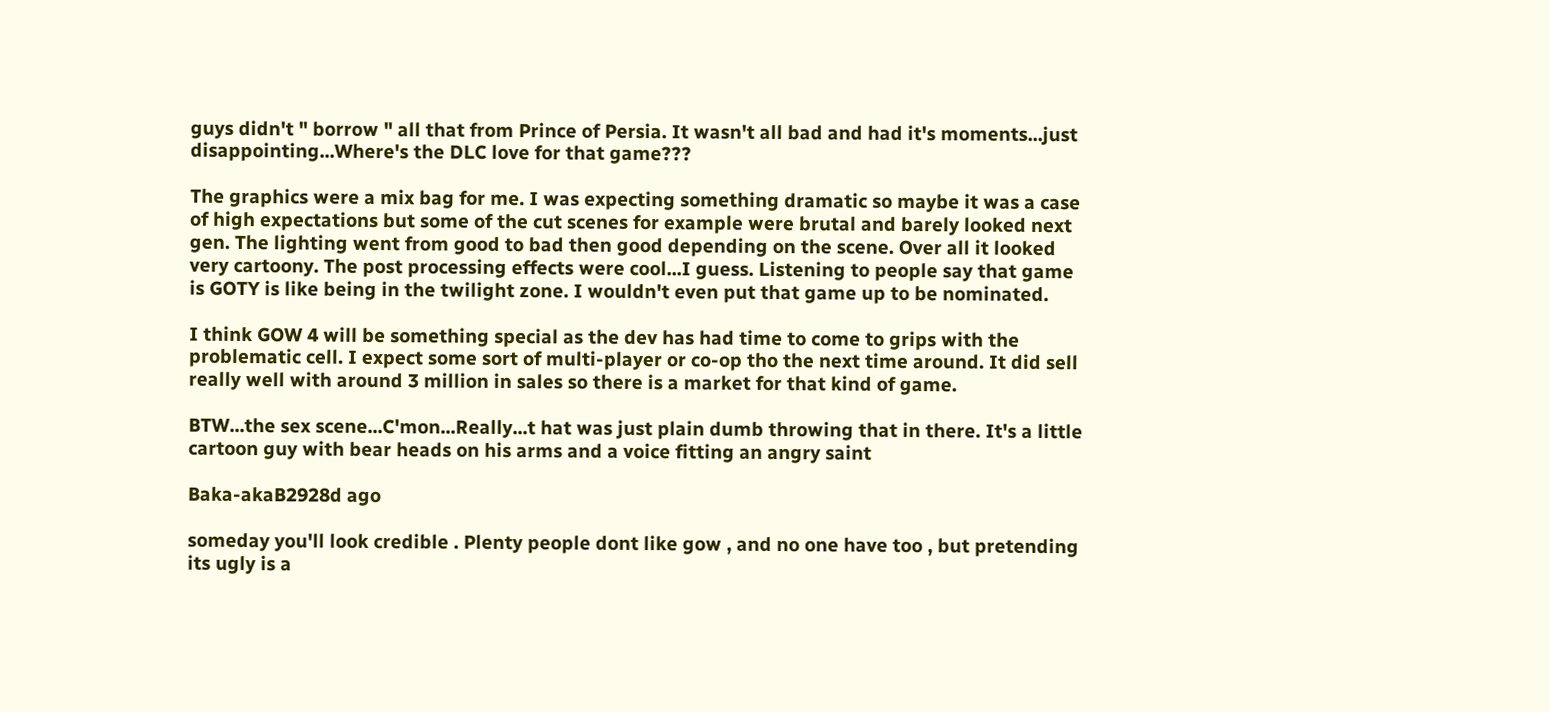guys didn't " borrow " all that from Prince of Persia. It wasn't all bad and had it's moments...just disappointing...Where's the DLC love for that game???

The graphics were a mix bag for me. I was expecting something dramatic so maybe it was a case of high expectations but some of the cut scenes for example were brutal and barely looked next gen. The lighting went from good to bad then good depending on the scene. Over all it looked very cartoony. The post processing effects were cool...I guess. Listening to people say that game is GOTY is like being in the twilight zone. I wouldn't even put that game up to be nominated.

I think GOW 4 will be something special as the dev has had time to come to grips with the problematic cell. I expect some sort of multi-player or co-op tho the next time around. It did sell really well with around 3 million in sales so there is a market for that kind of game.

BTW...the sex scene...C'mon...Really...t hat was just plain dumb throwing that in there. It's a little cartoon guy with bear heads on his arms and a voice fitting an angry saint

Baka-akaB2928d ago

someday you'll look credible . Plenty people dont like gow , and no one have too , but pretending its ugly is a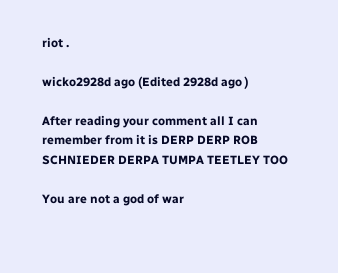riot .

wicko2928d ago (Edited 2928d ago )

After reading your comment all I can remember from it is DERP DERP ROB SCHNIEDER DERPA TUMPA TEETLEY TOO

You are not a god of war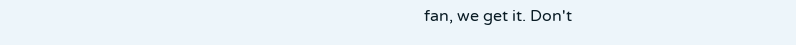fan, we get it. Don't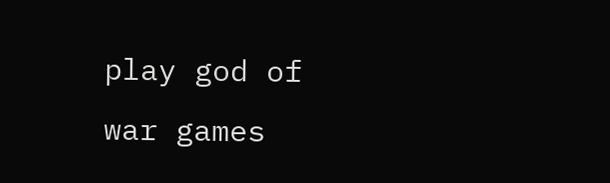play god of war games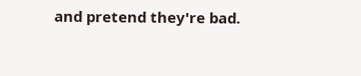and pretend they're bad.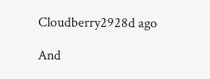Cloudberry2928d ago

And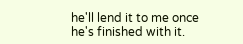he'll lend it to me once he's finished with it.